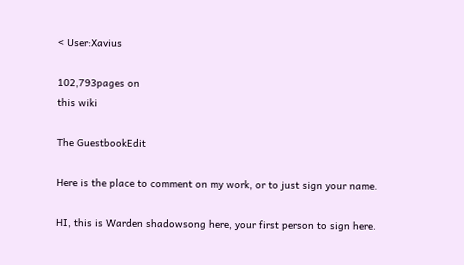< User:Xavius

102,793pages on
this wiki

The GuestbookEdit

Here is the place to comment on my work, or to just sign your name.

HI, this is Warden shadowsong here, your first person to sign here.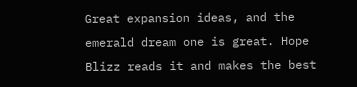Great expansion ideas, and the emerald dream one is great. Hope Blizz reads it and makes the best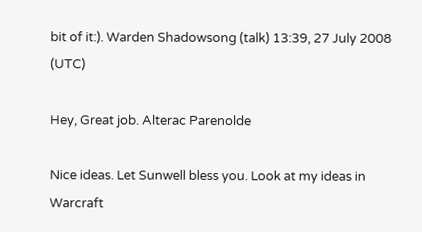bit of it:). Warden Shadowsong (talk) 13:39, 27 July 2008 (UTC)

Hey, Great job. Alterac Parenolde

Nice ideas. Let Sunwell bless you. Look at my ideas in Warcraft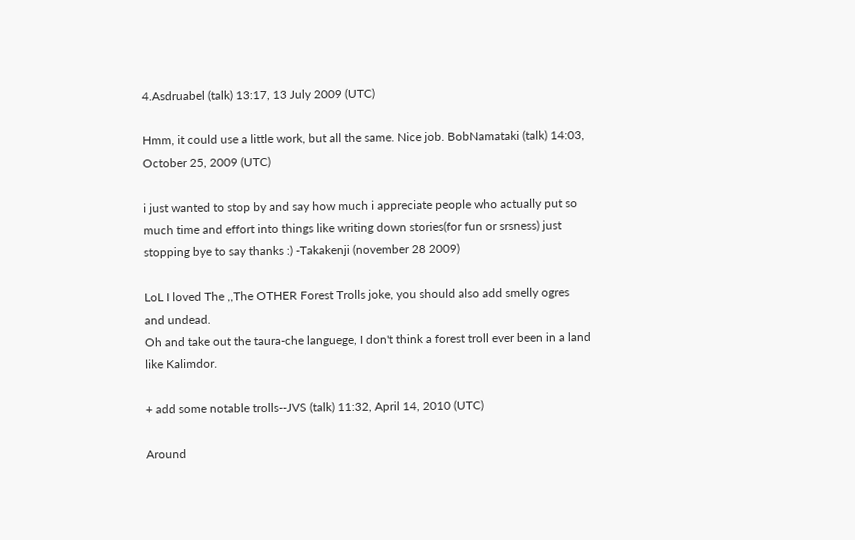4.Asdruabel (talk) 13:17, 13 July 2009 (UTC)

Hmm, it could use a little work, but all the same. Nice job. BobNamataki (talk) 14:03, October 25, 2009 (UTC)

i just wanted to stop by and say how much i appreciate people who actually put so much time and effort into things like writing down stories(for fun or srsness) just stopping bye to say thanks :) -Takakenji (november 28 2009)

LoL I loved The ,,The OTHER Forest Trolls joke, you should also add smelly ogres and undead.
Oh and take out the taura-che languege, I don't think a forest troll ever been in a land like Kalimdor.

+ add some notable trolls--JVS (talk) 11:32, April 14, 2010 (UTC)

Around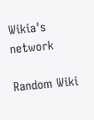Wikia's network

Random Wiki